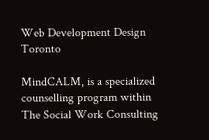Web Development Design Toronto

MindCALM, is a specialized counselling program within The Social Work Consulting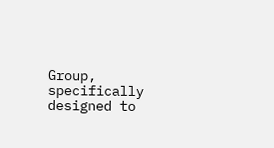Group, specifically designed to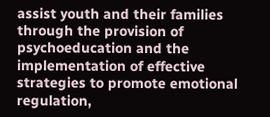assist youth and their families through the provision of psychoeducation and the implementation of effective strategies to promote emotional regulation,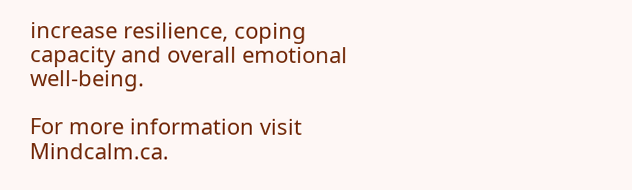increase resilience, coping capacity and overall emotional well-being.

For more information visit Mindcalm.ca.